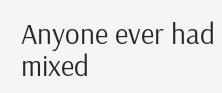Anyone ever had mixed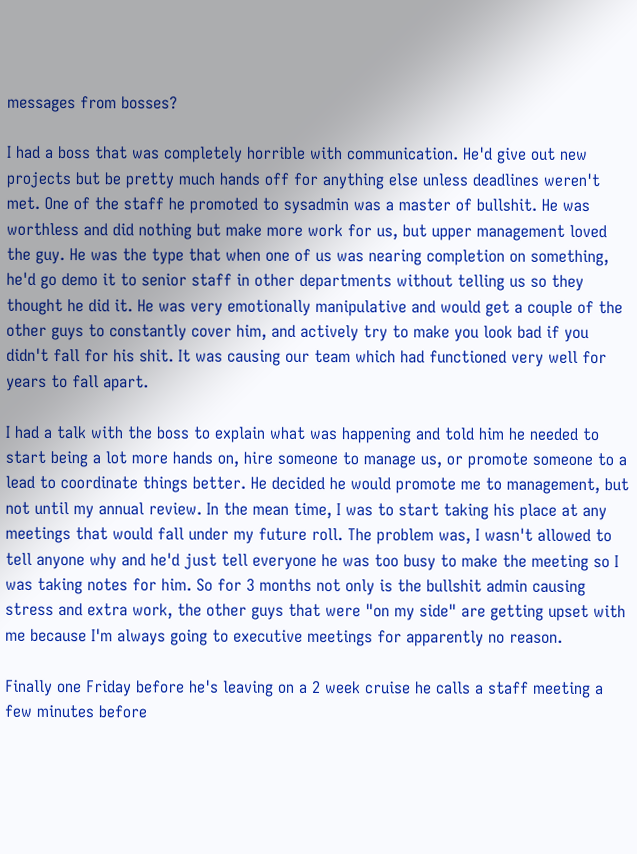messages from bosses?

I had a boss that was completely horrible with communication. He'd give out new projects but be pretty much hands off for anything else unless deadlines weren't met. One of the staff he promoted to sysadmin was a master of bullshit. He was worthless and did nothing but make more work for us, but upper management loved the guy. He was the type that when one of us was nearing completion on something, he'd go demo it to senior staff in other departments without telling us so they thought he did it. He was very emotionally manipulative and would get a couple of the other guys to constantly cover him, and actively try to make you look bad if you didn't fall for his shit. It was causing our team which had functioned very well for years to fall apart.

I had a talk with the boss to explain what was happening and told him he needed to start being a lot more hands on, hire someone to manage us, or promote someone to a lead to coordinate things better. He decided he would promote me to management, but not until my annual review. In the mean time, I was to start taking his place at any meetings that would fall under my future roll. The problem was, I wasn't allowed to tell anyone why and he'd just tell everyone he was too busy to make the meeting so I was taking notes for him. So for 3 months not only is the bullshit admin causing stress and extra work, the other guys that were "on my side" are getting upset with me because I'm always going to executive meetings for apparently no reason.

Finally one Friday before he's leaving on a 2 week cruise he calls a staff meeting a few minutes before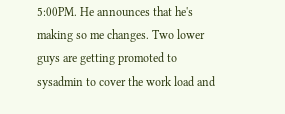5:00PM. He announces that he's making so me changes. Two lower guys are getting promoted to sysadmin to cover the work load and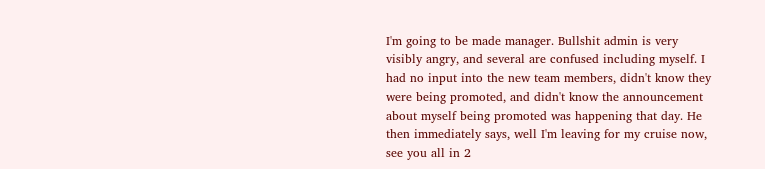I'm going to be made manager. Bullshit admin is very visibly angry, and several are confused including myself. I had no input into the new team members, didn't know they were being promoted, and didn't know the announcement about myself being promoted was happening that day. He then immediately says, well I'm leaving for my cruise now, see you all in 2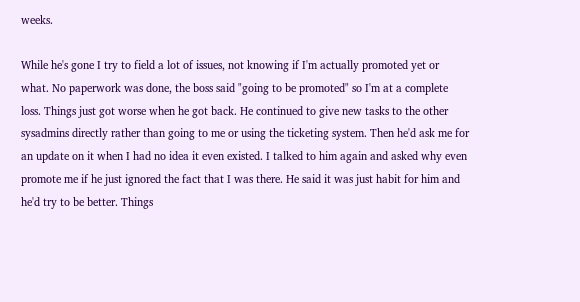weeks.

While he's gone I try to field a lot of issues, not knowing if I'm actually promoted yet or what. No paperwork was done, the boss said "going to be promoted" so I'm at a complete loss. Things just got worse when he got back. He continued to give new tasks to the other sysadmins directly rather than going to me or using the ticketing system. Then he'd ask me for an update on it when I had no idea it even existed. I talked to him again and asked why even promote me if he just ignored the fact that I was there. He said it was just habit for him and he'd try to be better. Things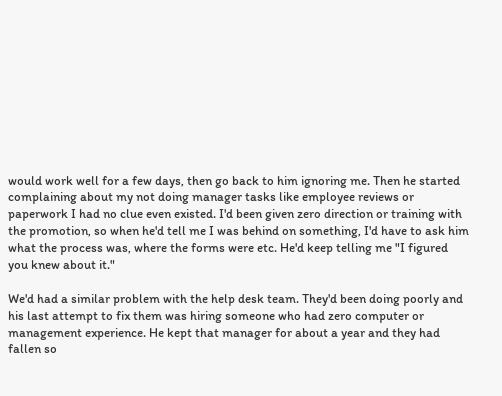would work well for a few days, then go back to him ignoring me. Then he started complaining about my not doing manager tasks like employee reviews or paperwork I had no clue even existed. I'd been given zero direction or training with the promotion, so when he'd tell me I was behind on something, I'd have to ask him what the process was, where the forms were etc. He'd keep telling me "I figured you knew about it."

We'd had a similar problem with the help desk team. They'd been doing poorly and his last attempt to fix them was hiring someone who had zero computer or management experience. He kept that manager for about a year and they had fallen so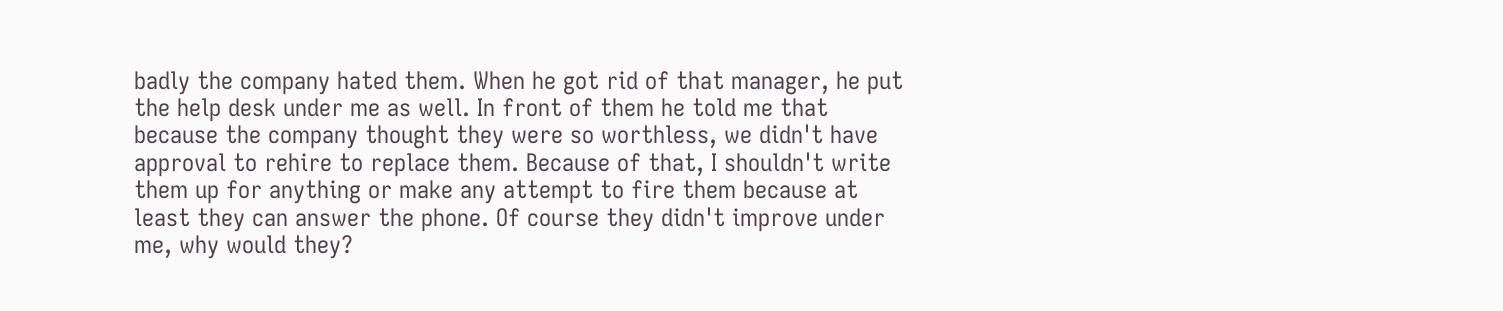badly the company hated them. When he got rid of that manager, he put the help desk under me as well. In front of them he told me that because the company thought they were so worthless, we didn't have approval to rehire to replace them. Because of that, I shouldn't write them up for anything or make any attempt to fire them because at least they can answer the phone. Of course they didn't improve under me, why would they?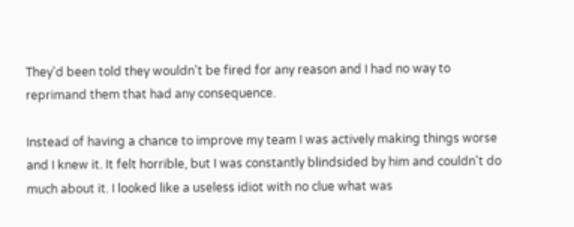They'd been told they wouldn't be fired for any reason and I had no way to reprimand them that had any consequence.

Instead of having a chance to improve my team I was actively making things worse and I knew it. It felt horrible, but I was constantly blindsided by him and couldn't do much about it. I looked like a useless idiot with no clue what was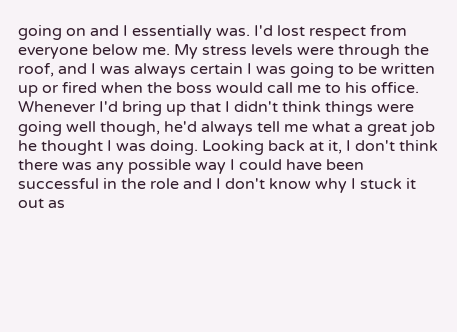going on and I essentially was. I'd lost respect from everyone below me. My stress levels were through the roof, and I was always certain I was going to be written up or fired when the boss would call me to his office. Whenever I'd bring up that I didn't think things were going well though, he'd always tell me what a great job he thought I was doing. Looking back at it, I don't think there was any possible way I could have been successful in the role and I don't know why I stuck it out as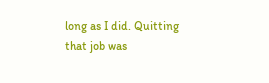long as I did. Quitting that job was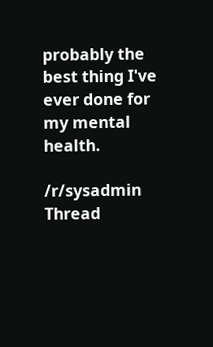probably the best thing I've ever done for my mental health.

/r/sysadmin Thread